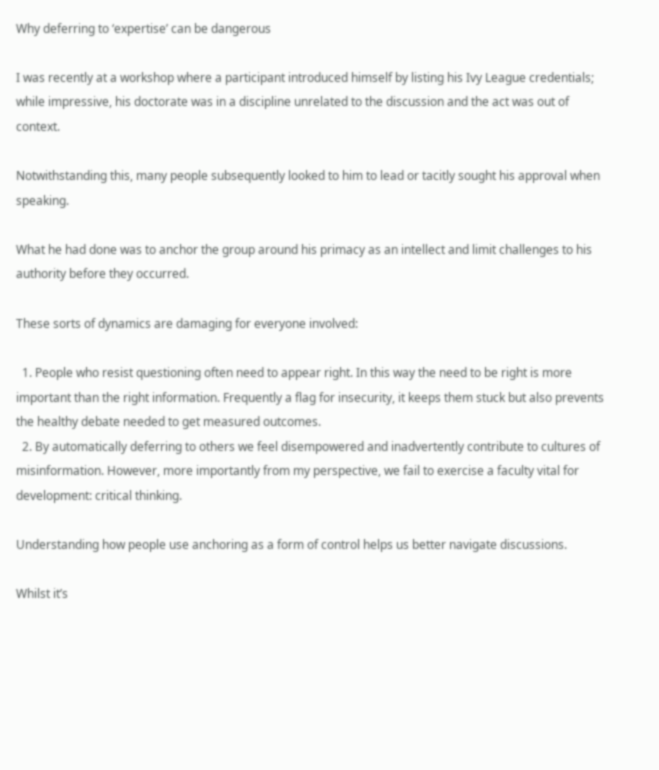Why deferring to ‘expertise’ can be dangerous

I was recently at a workshop where a participant introduced himself by listing his Ivy League credentials; while impressive, his doctorate was in a discipline unrelated to the discussion and the act was out of context.

Notwithstanding this, many people subsequently looked to him to lead or tacitly sought his approval when speaking.

What he had done was to anchor the group around his primacy as an intellect and limit challenges to his authority before they occurred.

These sorts of dynamics are damaging for everyone involved:

  1. People who resist questioning often need to appear right. In this way the need to be right is more important than the right information. Frequently a flag for insecurity, it keeps them stuck but also prevents the healthy debate needed to get measured outcomes.
  2. By automatically deferring to others we feel disempowered and inadvertently contribute to cultures of misinformation. However, more importantly from my perspective, we fail to exercise a faculty vital for development: critical thinking.

Understanding how people use anchoring as a form of control helps us better navigate discussions.

Whilst it’s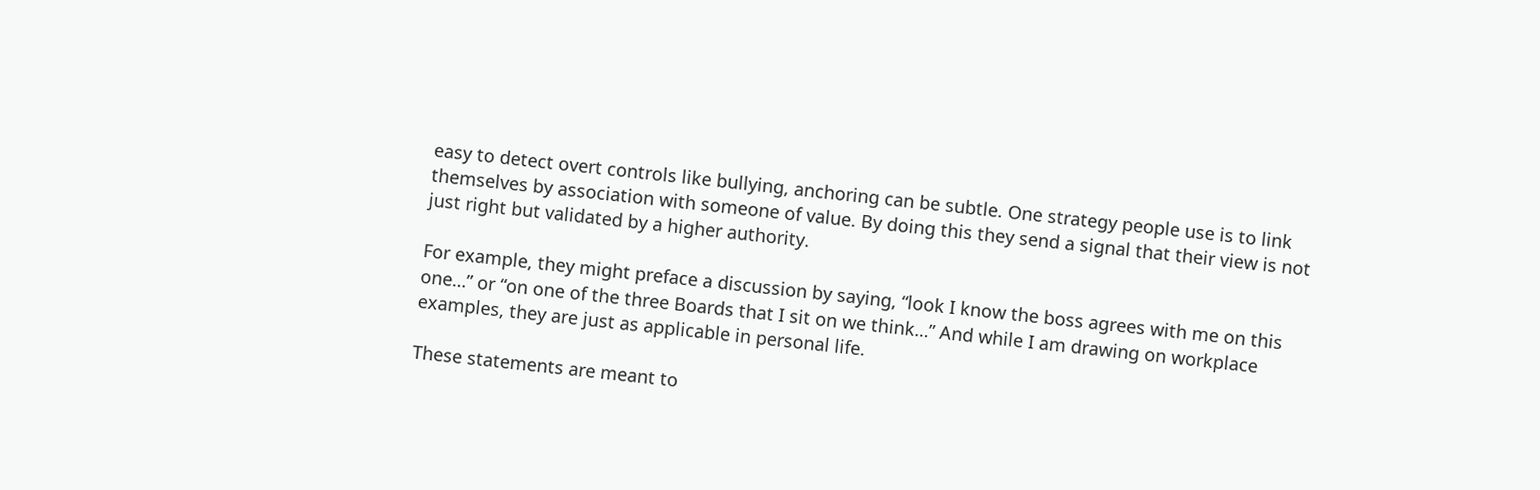easy to detect overt controls like bullying, anchoring can be subtle. One strategy people use is to link themselves by association with someone of value. By doing this they send a signal that their view is not just right but validated by a higher authority.

For example, they might preface a discussion by saying, “look I know the boss agrees with me on this one…” or “on one of the three Boards that I sit on we think…” And while I am drawing on workplace examples, they are just as applicable in personal life.

These statements are meant to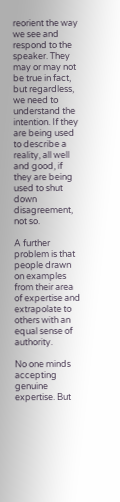reorient the way we see and respond to the speaker. They may or may not be true in fact, but regardless, we need to understand the intention. If they are being used to describe a reality, all well and good, if they are being used to shut down disagreement, not so.

A further problem is that people drawn on examples from their area of expertise and extrapolate to others with an equal sense of authority.

No one minds accepting genuine expertise. But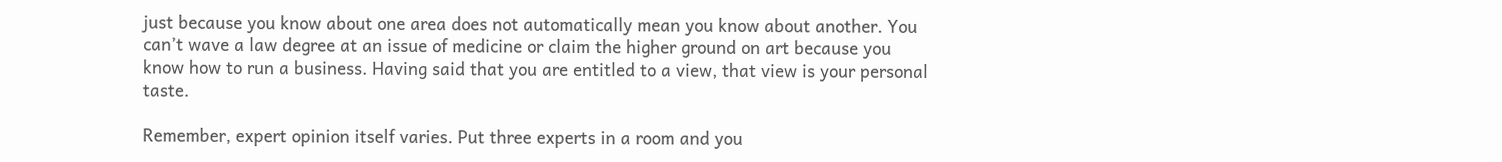just because you know about one area does not automatically mean you know about another. You can’t wave a law degree at an issue of medicine or claim the higher ground on art because you know how to run a business. Having said that you are entitled to a view, that view is your personal taste.

Remember, expert opinion itself varies. Put three experts in a room and you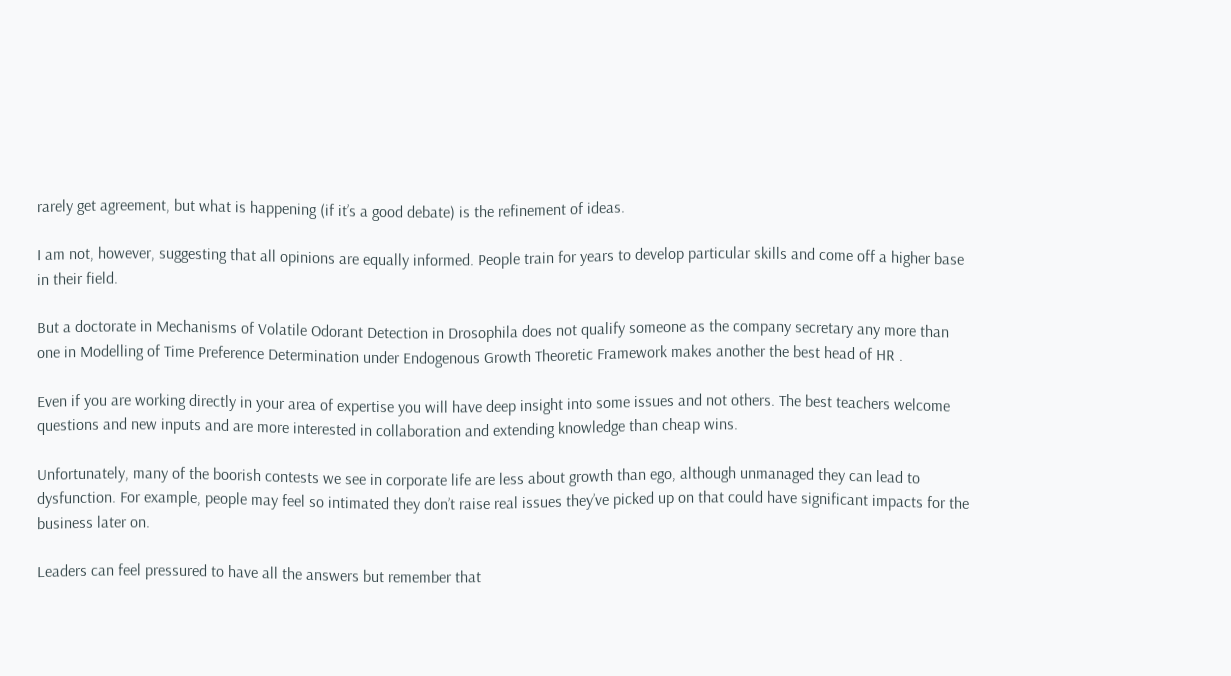rarely get agreement, but what is happening (if it’s a good debate) is the refinement of ideas.

I am not, however, suggesting that all opinions are equally informed. People train for years to develop particular skills and come off a higher base in their field.

But a doctorate in Mechanisms of Volatile Odorant Detection in Drosophila does not qualify someone as the company secretary any more than one in Modelling of Time Preference Determination under Endogenous Growth Theoretic Framework makes another the best head of HR .

Even if you are working directly in your area of expertise you will have deep insight into some issues and not others. The best teachers welcome questions and new inputs and are more interested in collaboration and extending knowledge than cheap wins.

Unfortunately, many of the boorish contests we see in corporate life are less about growth than ego, although unmanaged they can lead to dysfunction. For example, people may feel so intimated they don’t raise real issues they’ve picked up on that could have significant impacts for the business later on.

Leaders can feel pressured to have all the answers but remember that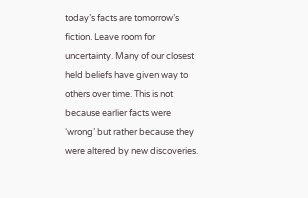today’s facts are tomorrow’s fiction. Leave room for uncertainty. Many of our closest held beliefs have given way to others over time. This is not because earlier facts were ‘wrong’ but rather because they were altered by new discoveries.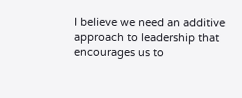I believe we need an additive approach to leadership that encourages us to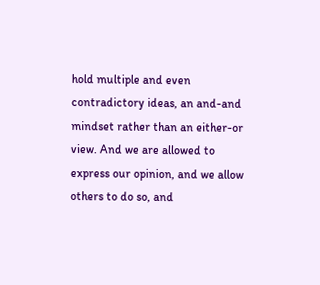hold multiple and even contradictory ideas, an and-and mindset rather than an either-or view. And we are allowed to express our opinion, and we allow others to do so, and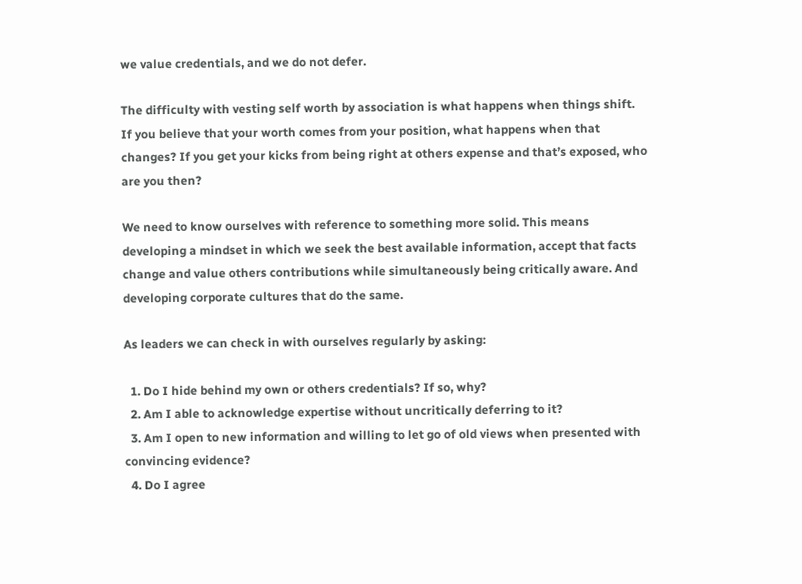we value credentials, and we do not defer.

The difficulty with vesting self worth by association is what happens when things shift. If you believe that your worth comes from your position, what happens when that changes? If you get your kicks from being right at others expense and that’s exposed, who are you then?

We need to know ourselves with reference to something more solid. This means developing a mindset in which we seek the best available information, accept that facts change and value others contributions while simultaneously being critically aware. And developing corporate cultures that do the same.

As leaders we can check in with ourselves regularly by asking:

  1. Do I hide behind my own or others credentials? If so, why?
  2. Am I able to acknowledge expertise without uncritically deferring to it?
  3. Am I open to new information and willing to let go of old views when presented with convincing evidence?
  4. Do I agree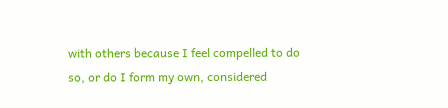with others because I feel compelled to do so, or do I form my own, considered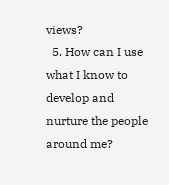views?
  5. How can I use what I know to develop and nurture the people around me?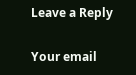Leave a Reply

Your email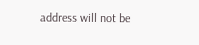address will not be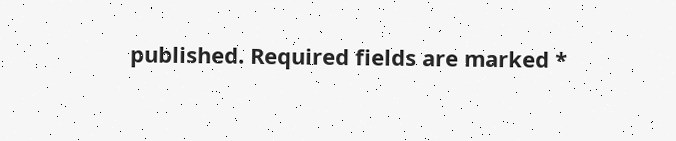published. Required fields are marked *